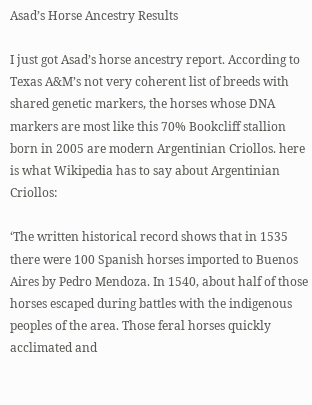Asad’s Horse Ancestry Results

I just got Asad’s horse ancestry report. According to Texas A&M’s not very coherent list of breeds with shared genetic markers, the horses whose DNA markers are most like this 70% Bookcliff stallion born in 2005 are modern Argentinian Criollos. here is what Wikipedia has to say about Argentinian Criollos:

‘The written historical record shows that in 1535 there were 100 Spanish horses imported to Buenos Aires by Pedro Mendoza. In 1540, about half of those horses escaped during battles with the indigenous peoples of the area. Those feral horses quickly acclimated and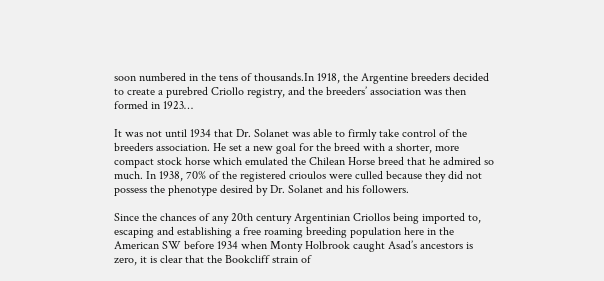soon numbered in the tens of thousands.In 1918, the Argentine breeders decided to create a purebred Criollo registry, and the breeders’ association was then formed in 1923…

It was not until 1934 that Dr. Solanet was able to firmly take control of the breeders association. He set a new goal for the breed with a shorter, more compact stock horse which emulated the Chilean Horse breed that he admired so much. In 1938, 70% of the registered crioulos were culled because they did not possess the phenotype desired by Dr. Solanet and his followers.

Since the chances of any 20th century Argentinian Criollos being imported to, escaping and establishing a free roaming breeding population here in the American SW before 1934 when Monty Holbrook caught Asad’s ancestors is zero, it is clear that the Bookcliff strain of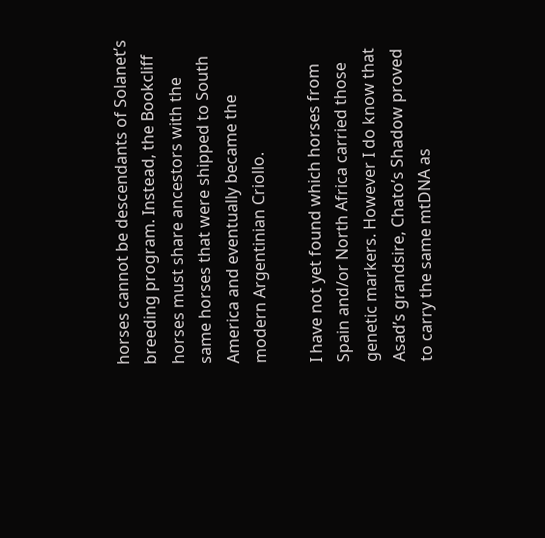horses cannot be descendants of Solanet’s breeding program. Instead, the Bookcliff horses must share ancestors with the same horses that were shipped to South America and eventually became the modern Argentinian Criollo.

I have not yet found which horses from Spain and/or North Africa carried those genetic markers. However I do know that Asad’s grandsire, Chato’s Shadow proved to carry the same mtDNA as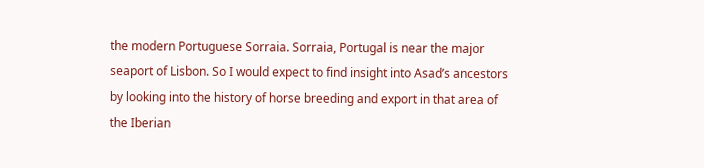the modern Portuguese Sorraia. Sorraia, Portugal is near the major seaport of Lisbon. So I would expect to find insight into Asad’s ancestors by looking into the history of horse breeding and export in that area of the Iberian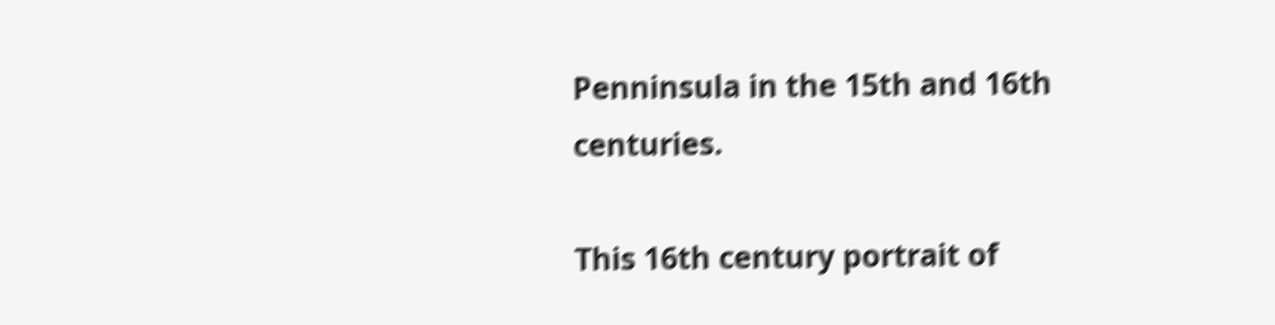Penninsula in the 15th and 16th centuries.

This 16th century portrait of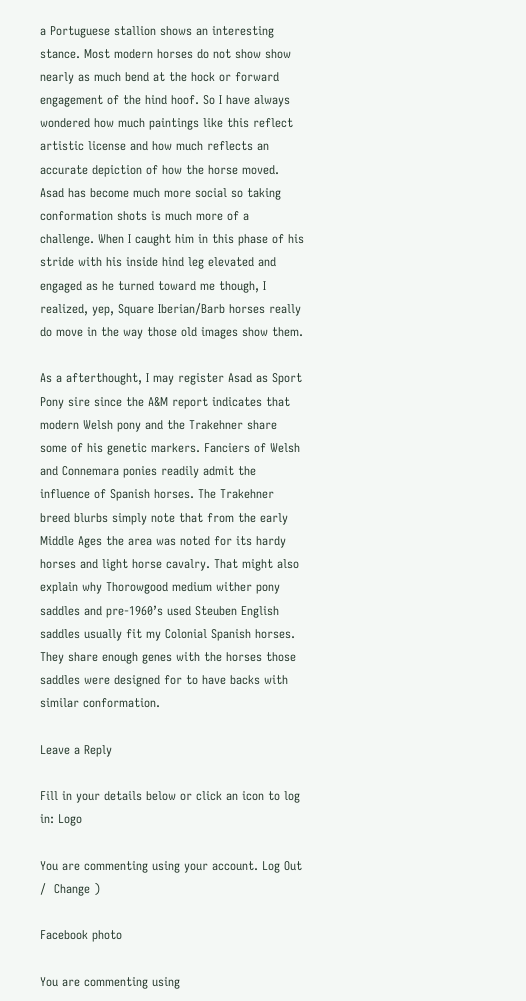a Portuguese stallion shows an interesting stance. Most modern horses do not show show nearly as much bend at the hock or forward engagement of the hind hoof. So I have always wondered how much paintings like this reflect artistic license and how much reflects an accurate depiction of how the horse moved.
Asad has become much more social so taking conformation shots is much more of a challenge. When I caught him in this phase of his stride with his inside hind leg elevated and engaged as he turned toward me though, I realized, yep, Square Iberian/Barb horses really do move in the way those old images show them.

As a afterthought, I may register Asad as Sport Pony sire since the A&M report indicates that modern Welsh pony and the Trakehner share some of his genetic markers. Fanciers of Welsh and Connemara ponies readily admit the influence of Spanish horses. The Trakehner breed blurbs simply note that from the early Middle Ages the area was noted for its hardy horses and light horse cavalry. That might also explain why Thorowgood medium wither pony saddles and pre-1960’s used Steuben English saddles usually fit my Colonial Spanish horses. They share enough genes with the horses those saddles were designed for to have backs with similar conformation.

Leave a Reply

Fill in your details below or click an icon to log in: Logo

You are commenting using your account. Log Out /  Change )

Facebook photo

You are commenting using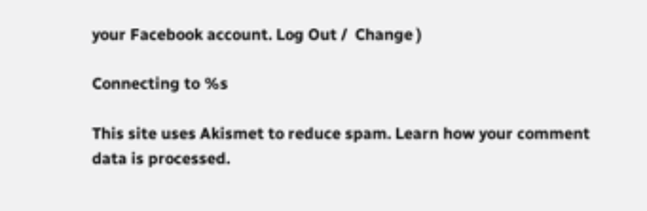your Facebook account. Log Out /  Change )

Connecting to %s

This site uses Akismet to reduce spam. Learn how your comment data is processed.